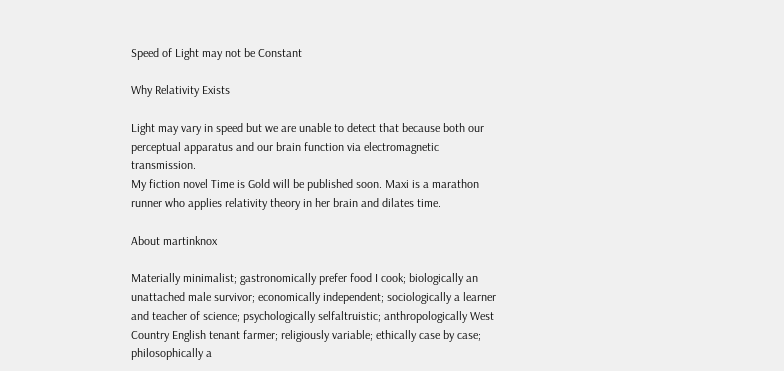Speed of Light may not be Constant

Why Relativity Exists

Light may vary in speed but we are unable to detect that because both our perceptual apparatus and our brain function via electromagnetic transmission.
My fiction novel Time is Gold will be published soon. Maxi is a marathon runner who applies relativity theory in her brain and dilates time.

About martinknox

Materially minimalist; gastronomically prefer food I cook; biologically an unattached male survivor; economically independent; sociologically a learner and teacher of science; psychologically selfaltruistic; anthropologically West Country English tenant farmer; religiously variable; ethically case by case; philosophically a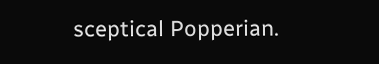sceptical Popperian.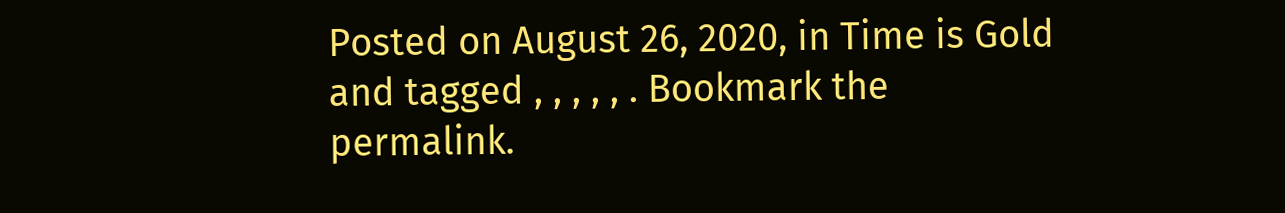Posted on August 26, 2020, in Time is Gold and tagged , , , , , . Bookmark the permalink.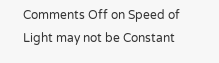Comments Off on Speed of Light may not be Constant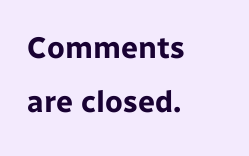Comments are closed.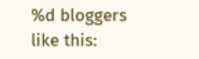%d bloggers like this: